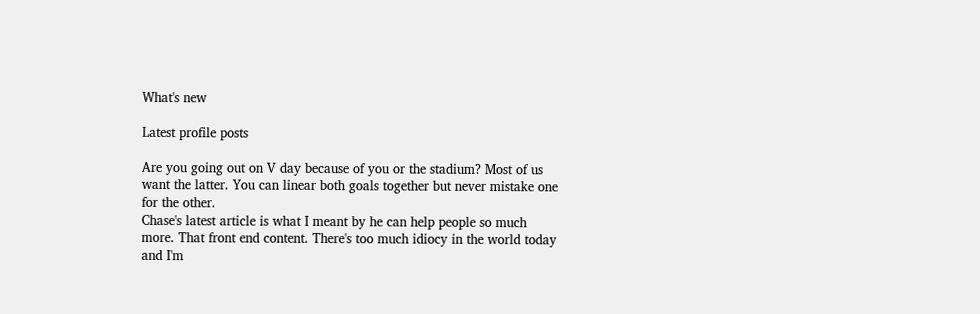What's new

Latest profile posts

Are you going out on V day because of you or the stadium? Most of us want the latter. You can linear both goals together but never mistake one for the other.
Chase's latest article is what I meant by he can help people so much more. That front end content. There's too much idiocy in the world today and I'm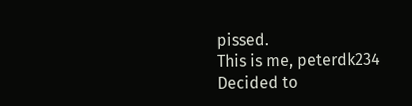pissed.
This is me, peterdk234
Decided to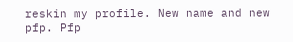reskin my profile. New name and new pfp. Pfp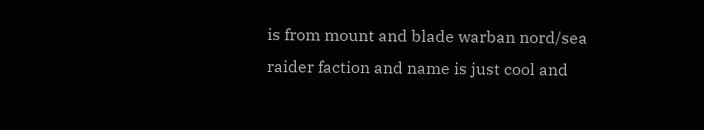is from mount and blade warban nord/sea raider faction and name is just cool and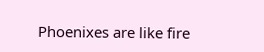Phoenixes are like fire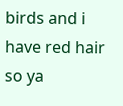birds and i have red hair so ya